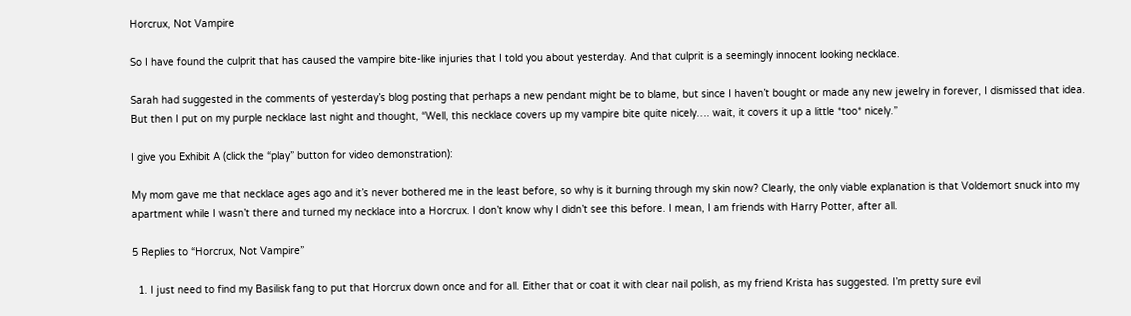Horcrux, Not Vampire

So I have found the culprit that has caused the vampire bite-like injuries that I told you about yesterday. And that culprit is a seemingly innocent looking necklace.

Sarah had suggested in the comments of yesterday’s blog posting that perhaps a new pendant might be to blame, but since I haven’t bought or made any new jewelry in forever, I dismissed that idea. But then I put on my purple necklace last night and thought, “Well, this necklace covers up my vampire bite quite nicely…. wait, it covers it up a little *too* nicely.”

I give you Exhibit A (click the “play” button for video demonstration):

My mom gave me that necklace ages ago and it’s never bothered me in the least before, so why is it burning through my skin now? Clearly, the only viable explanation is that Voldemort snuck into my apartment while I wasn’t there and turned my necklace into a Horcrux. I don’t know why I didn’t see this before. I mean, I am friends with Harry Potter, after all.

5 Replies to “Horcrux, Not Vampire”

  1. I just need to find my Basilisk fang to put that Horcrux down once and for all. Either that or coat it with clear nail polish, as my friend Krista has suggested. I’m pretty sure evil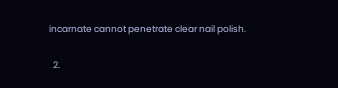incarnate cannot penetrate clear nail polish.

  2.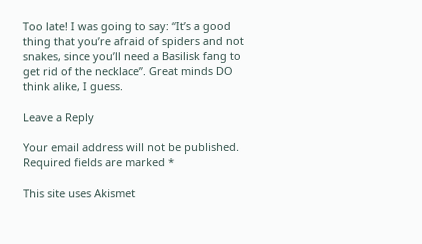Too late! I was going to say: “It’s a good thing that you’re afraid of spiders and not snakes, since you’ll need a Basilisk fang to get rid of the necklace”. Great minds DO think alike, I guess.

Leave a Reply

Your email address will not be published. Required fields are marked *

This site uses Akismet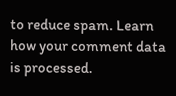to reduce spam. Learn how your comment data is processed.